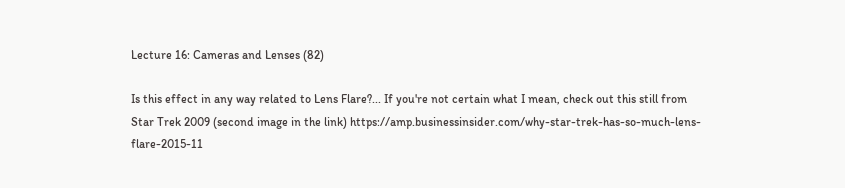Lecture 16: Cameras and Lenses (82)

Is this effect in any way related to Lens Flare?... If you're not certain what I mean, check out this still from Star Trek 2009 (second image in the link) https://amp.businessinsider.com/why-star-trek-has-so-much-lens-flare-2015-11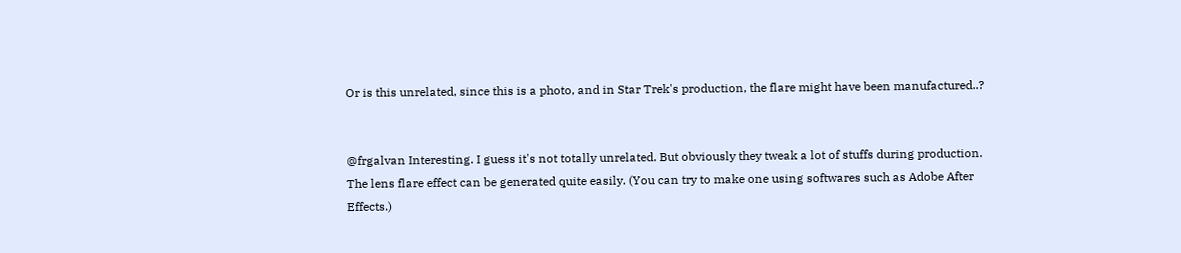Or is this unrelated, since this is a photo, and in Star Trek's production, the flare might have been manufactured..?


@frgalvan Interesting. I guess it's not totally unrelated. But obviously they tweak a lot of stuffs during production. The lens flare effect can be generated quite easily. (You can try to make one using softwares such as Adobe After Effects.)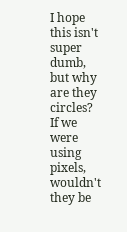I hope this isn't super dumb, but why are they circles? If we were using pixels, wouldn't they be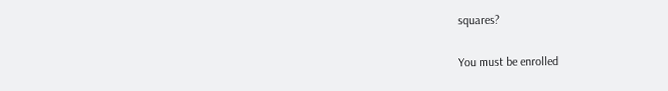squares?

You must be enrolled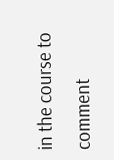in the course to comment